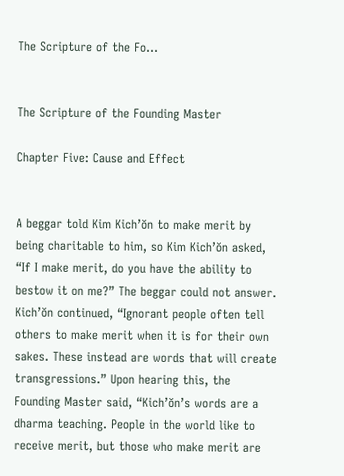The Scripture of the Fo...


The Scripture of the Founding Master

Chapter Five: Cause and Effect


A beggar told Kim Kich’ŏn to make merit by being charitable to him, so Kim Kich’ŏn asked, “If I make merit, do you have the ability to bestow it on me?” The beggar could not answer. Kich’ŏn continued, “Ignorant people often tell others to make merit when it is for their own sakes. These instead are words that will create transgressions.” Upon hearing this, the Founding Master said, “Kich’ŏn’s words are a dharma teaching. People in the world like to receive merit, but those who make merit are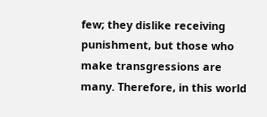few; they dislike receiving punishment, but those who make transgressions are many. Therefore, in this world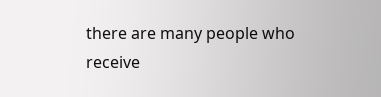there are many people who receive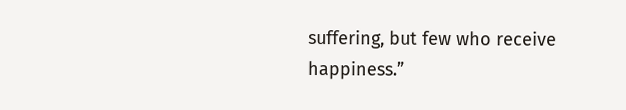suffering, but few who receive happiness.”